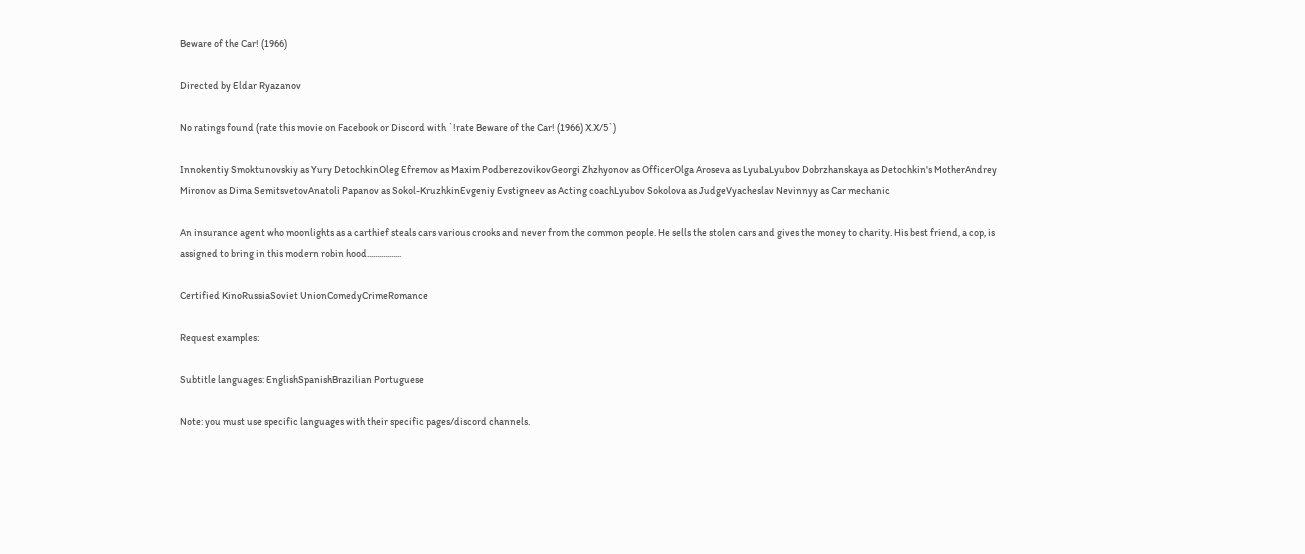Beware of the Car! (1966)

Directed by Eldar Ryazanov

No ratings found (rate this movie on Facebook or Discord with `!rate Beware of the Car! (1966) X.X/5`)

Innokentiy Smoktunovskiy as Yury DetochkinOleg Efremov as Maxim PodberezovikovGeorgi Zhzhyonov as OfficerOlga Aroseva as LyubaLyubov Dobrzhanskaya as Detochkin's MotherAndrey Mironov as Dima SemitsvetovAnatoli Papanov as Sokol-KruzhkinEvgeniy Evstigneev as Acting coachLyubov Sokolova as JudgeVyacheslav Nevinnyy as Car mechanic

An insurance agent who moonlights as a carthief steals cars various crooks and never from the common people. He sells the stolen cars and gives the money to charity. His best friend, a cop, is assigned to bring in this modern robin hood.................

Certified KinoRussiaSoviet UnionComedyCrimeRomance

Request examples:

Subtitle languages: EnglishSpanishBrazilian Portuguese

Note: you must use specific languages with their specific pages/discord channels.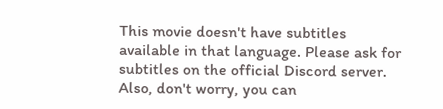This movie doesn't have subtitles available in that language. Please ask for subtitles on the official Discord server. Also, don't worry, you can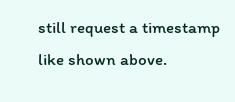still request a timestamp like shown above.